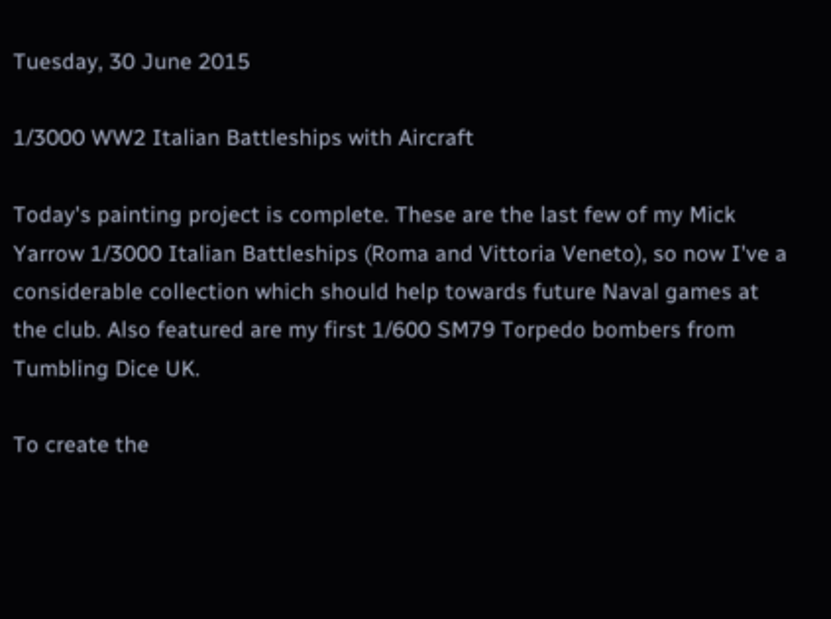Tuesday, 30 June 2015

1/3000 WW2 Italian Battleships with Aircraft

Today's painting project is complete. These are the last few of my Mick Yarrow 1/3000 Italian Battleships (Roma and Vittoria Veneto), so now I've a considerable collection which should help towards future Naval games at the club. Also featured are my first 1/600 SM79 Torpedo bombers from Tumbling Dice UK.

To create the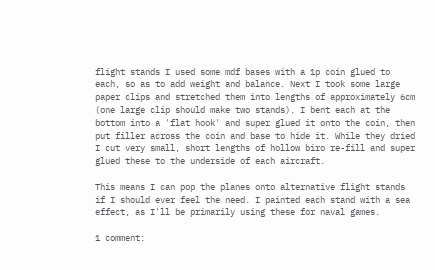flight stands I used some mdf bases with a 1p coin glued to each, so as to add weight and balance. Next I took some large paper clips and stretched them into lengths of approximately 6cm (one large clip should make two stands). I bent each at the bottom into a 'flat hook' and super glued it onto the coin, then put filler across the coin and base to hide it. While they dried I cut very small, short lengths of hollow biro re-fill and super glued these to the underside of each aircraft.

This means I can pop the planes onto alternative flight stands if I should ever feel the need. I painted each stand with a sea effect, as I'll be primarily using these for naval games.

1 comment: